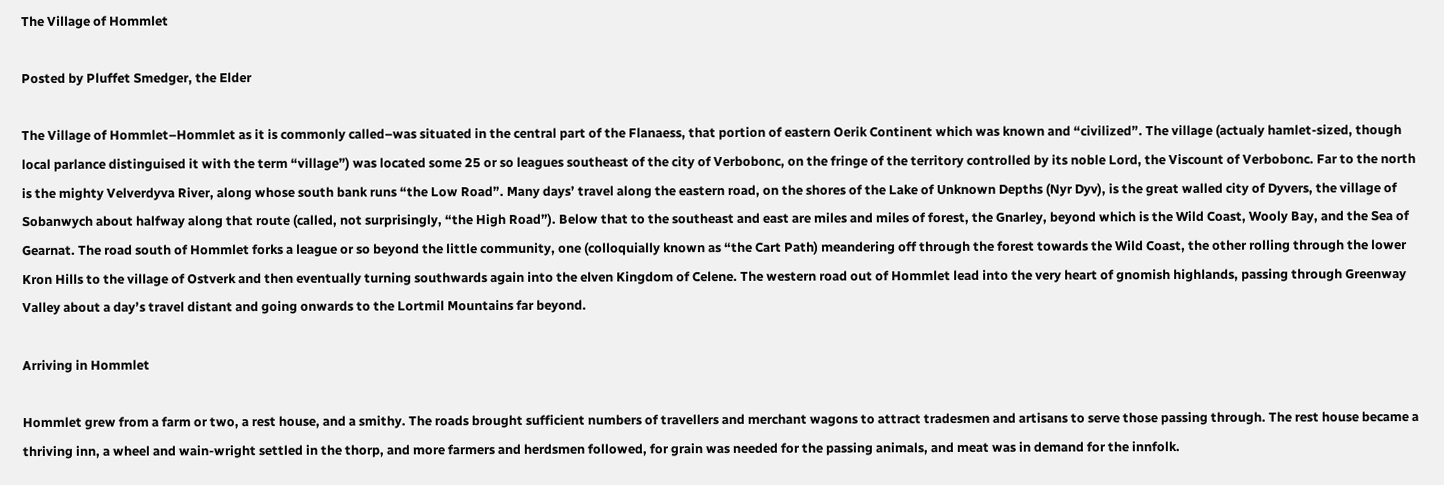The Village of Hommlet

Posted by Pluffet Smedger, the Elder

The Village of Hommlet–Hommlet as it is commonly called–was situated in the central part of the Flanaess, that portion of eastern Oerik Continent which was known and “civilized”. The village (actualy hamlet-sized, though local parlance distinguised it with the term “village”) was located some 25 or so leagues southeast of the city of Verbobonc, on the fringe of the territory controlled by its noble Lord, the Viscount of Verbobonc. Far to the north is the mighty Velverdyva River, along whose south bank runs “the Low Road”. Many days’ travel along the eastern road, on the shores of the Lake of Unknown Depths (Nyr Dyv), is the great walled city of Dyvers, the village of Sobanwych about halfway along that route (called, not surprisingly, “the High Road”). Below that to the southeast and east are miles and miles of forest, the Gnarley, beyond which is the Wild Coast, Wooly Bay, and the Sea of Gearnat. The road south of Hommlet forks a league or so beyond the little community, one (colloquially known as “the Cart Path) meandering off through the forest towards the Wild Coast, the other rolling through the lower Kron Hills to the village of Ostverk and then eventually turning southwards again into the elven Kingdom of Celene. The western road out of Hommlet lead into the very heart of gnomish highlands, passing through Greenway Valley about a day’s travel distant and going onwards to the Lortmil Mountains far beyond.

Arriving in Hommlet

Hommlet grew from a farm or two, a rest house, and a smithy. The roads brought sufficient numbers of travellers and merchant wagons to attract tradesmen and artisans to serve those passing through. The rest house became a thriving inn, a wheel and wain-wright settled in the thorp, and more farmers and herdsmen followed, for grain was needed for the passing animals, and meat was in demand for the innfolk.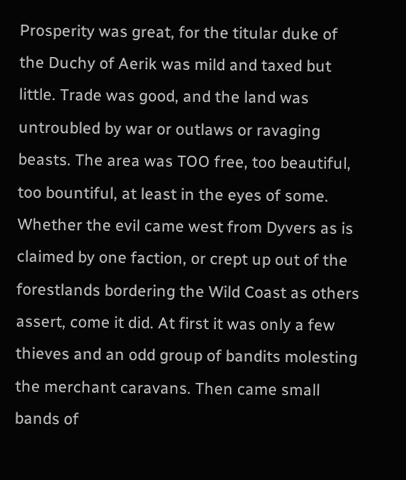Prosperity was great, for the titular duke of the Duchy of Aerik was mild and taxed but little. Trade was good, and the land was untroubled by war or outlaws or ravaging beasts. The area was TOO free, too beautiful, too bountiful, at least in the eyes of some. Whether the evil came west from Dyvers as is claimed by one faction, or crept up out of the forestlands bordering the Wild Coast as others assert, come it did. At first it was only a few thieves and an odd group of bandits molesting the merchant caravans. Then came small bands of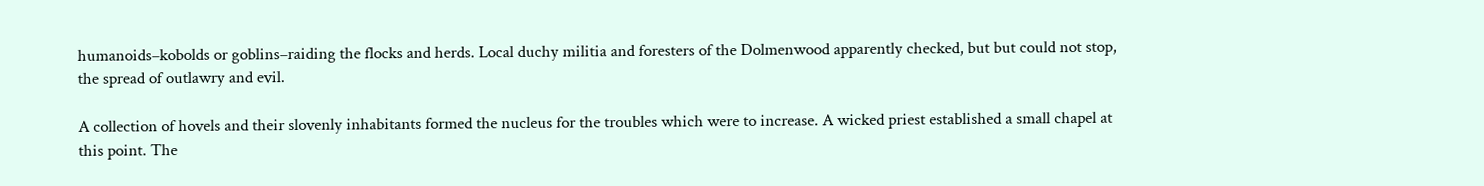humanoids–kobolds or goblins–raiding the flocks and herds. Local duchy militia and foresters of the Dolmenwood apparently checked, but but could not stop, the spread of outlawry and evil.

A collection of hovels and their slovenly inhabitants formed the nucleus for the troubles which were to increase. A wicked priest established a small chapel at this point. The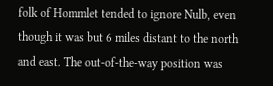folk of Hommlet tended to ignore Nulb, even though it was but 6 miles distant to the north and east. The out-of-the-way position was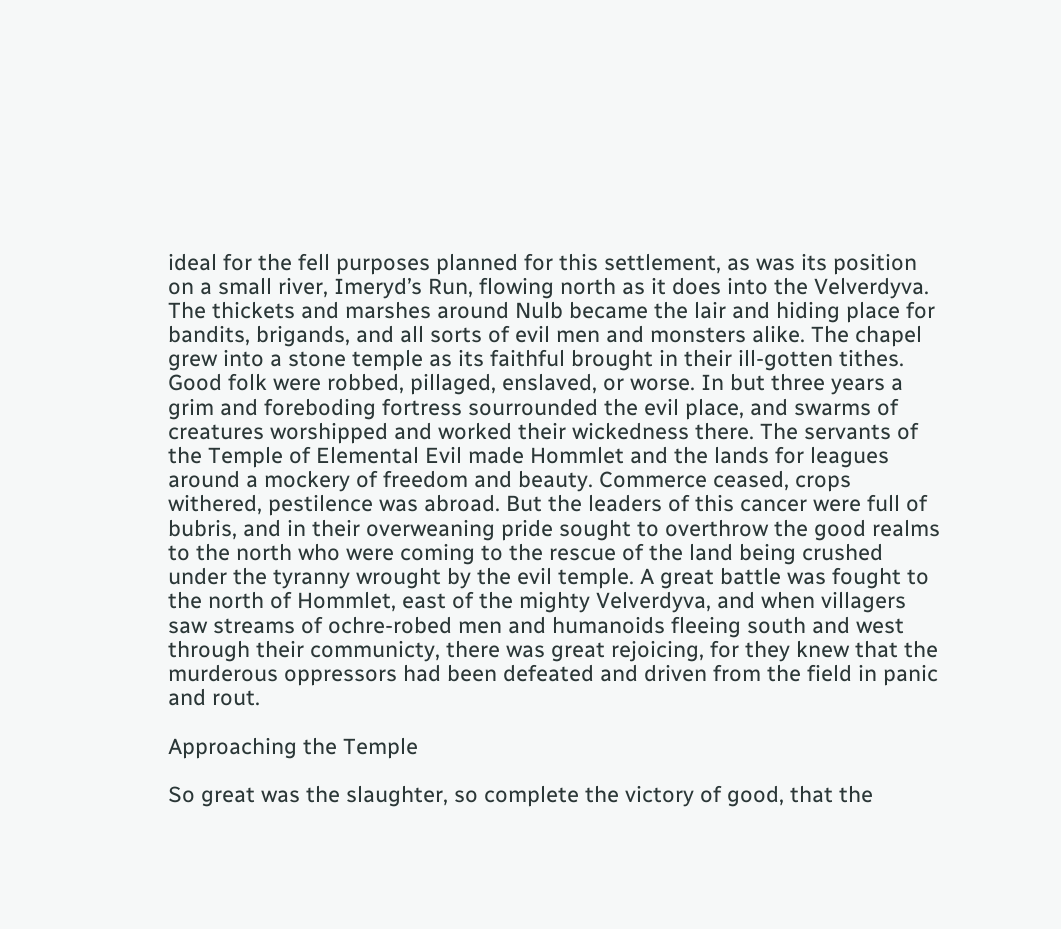ideal for the fell purposes planned for this settlement, as was its position on a small river, Imeryd’s Run, flowing north as it does into the Velverdyva. The thickets and marshes around Nulb became the lair and hiding place for bandits, brigands, and all sorts of evil men and monsters alike. The chapel grew into a stone temple as its faithful brought in their ill-gotten tithes. Good folk were robbed, pillaged, enslaved, or worse. In but three years a grim and foreboding fortress sourrounded the evil place, and swarms of creatures worshipped and worked their wickedness there. The servants of the Temple of Elemental Evil made Hommlet and the lands for leagues around a mockery of freedom and beauty. Commerce ceased, crops withered, pestilence was abroad. But the leaders of this cancer were full of bubris, and in their overweaning pride sought to overthrow the good realms to the north who were coming to the rescue of the land being crushed under the tyranny wrought by the evil temple. A great battle was fought to the north of Hommlet, east of the mighty Velverdyva, and when villagers saw streams of ochre-robed men and humanoids fleeing south and west through their communicty, there was great rejoicing, for they knew that the murderous oppressors had been defeated and driven from the field in panic and rout.

Approaching the Temple

So great was the slaughter, so complete the victory of good, that the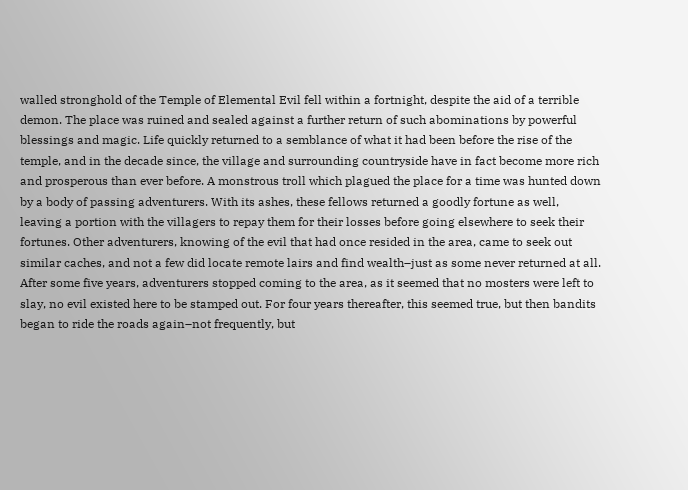walled stronghold of the Temple of Elemental Evil fell within a fortnight, despite the aid of a terrible demon. The place was ruined and sealed against a further return of such abominations by powerful blessings and magic. Life quickly returned to a semblance of what it had been before the rise of the temple, and in the decade since, the village and surrounding countryside have in fact become more rich and prosperous than ever before. A monstrous troll which plagued the place for a time was hunted down by a body of passing adventurers. With its ashes, these fellows returned a goodly fortune as well, leaving a portion with the villagers to repay them for their losses before going elsewhere to seek their fortunes. Other adventurers, knowing of the evil that had once resided in the area, came to seek out similar caches, and not a few did locate remote lairs and find wealth–just as some never returned at all. After some five years, adventurers stopped coming to the area, as it seemed that no mosters were left to slay, no evil existed here to be stamped out. For four years thereafter, this seemed true, but then bandits began to ride the roads again–not frequently, but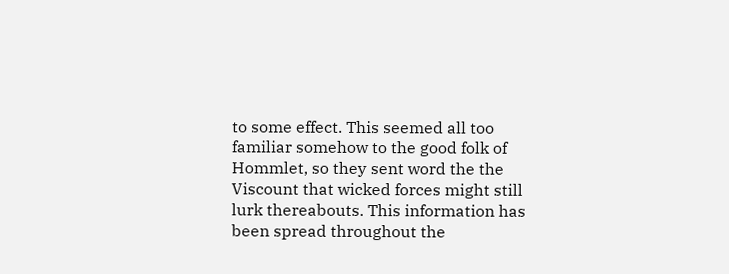to some effect. This seemed all too familiar somehow to the good folk of Hommlet, so they sent word the the Viscount that wicked forces might still lurk thereabouts. This information has been spread throughout the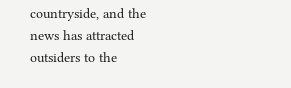countryside, and the news has attracted outsiders to the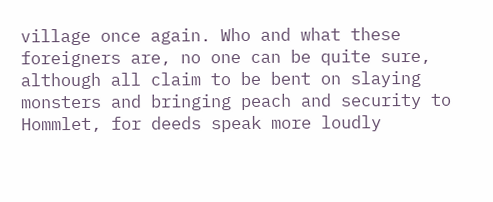village once again. Who and what these foreigners are, no one can be quite sure, although all claim to be bent on slaying monsters and bringing peach and security to Hommlet, for deeds speak more loudly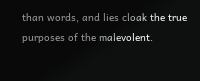than words, and lies cloak the true purposes of the malevolent.